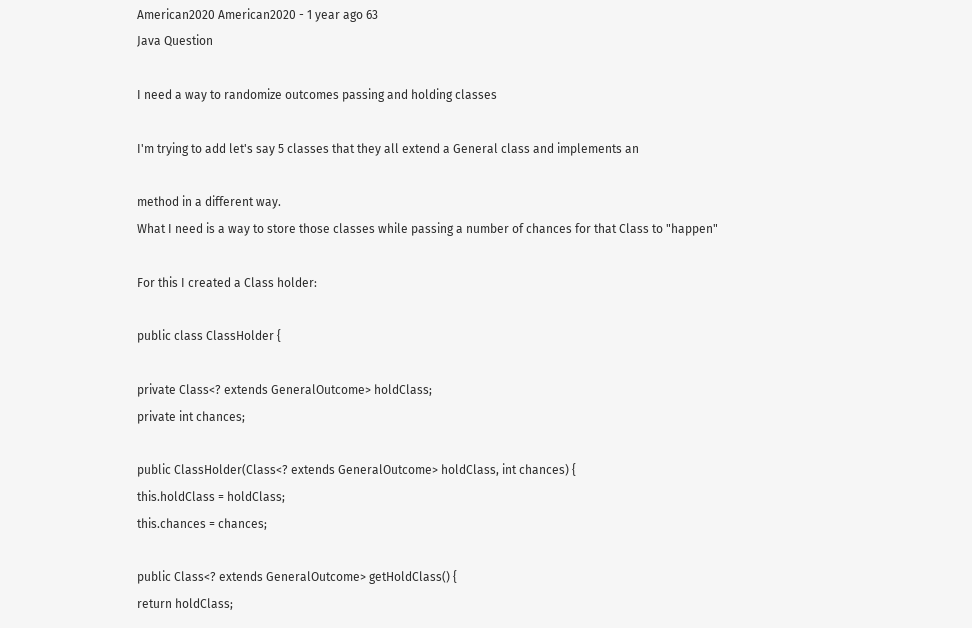American2020 American2020 - 1 year ago 63
Java Question

I need a way to randomize outcomes passing and holding classes

I'm trying to add let's say 5 classes that they all extend a General class and implements an

method in a different way.
What I need is a way to store those classes while passing a number of chances for that Class to "happen"

For this I created a Class holder:

public class ClassHolder {

private Class<? extends GeneralOutcome> holdClass;
private int chances;

public ClassHolder(Class<? extends GeneralOutcome> holdClass, int chances) {
this.holdClass = holdClass;
this.chances = chances;

public Class<? extends GeneralOutcome> getHoldClass() {
return holdClass;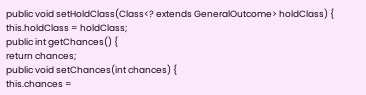public void setHoldClass(Class<? extends GeneralOutcome> holdClass) {
this.holdClass = holdClass;
public int getChances() {
return chances;
public void setChances(int chances) {
this.chances =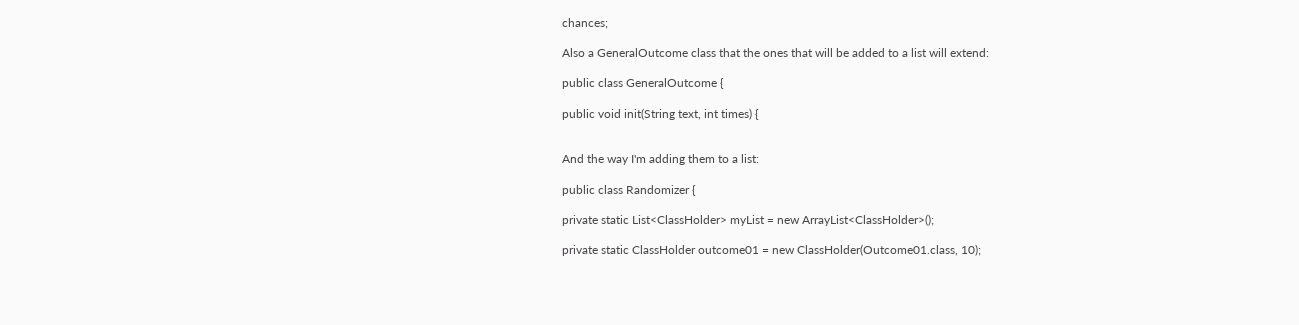chances;

Also a GeneralOutcome class that the ones that will be added to a list will extend:

public class GeneralOutcome {

public void init(String text, int times) {


And the way I'm adding them to a list:

public class Randomizer {

private static List<ClassHolder> myList = new ArrayList<ClassHolder>();

private static ClassHolder outcome01 = new ClassHolder(Outcome01.class, 10);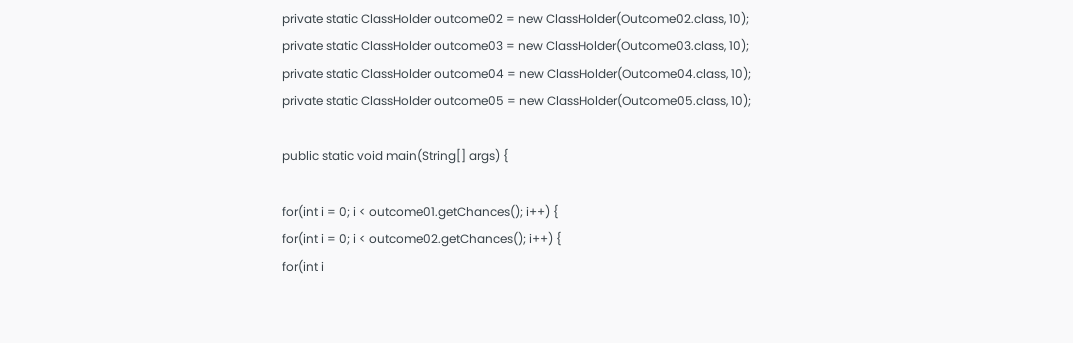private static ClassHolder outcome02 = new ClassHolder(Outcome02.class, 10);
private static ClassHolder outcome03 = new ClassHolder(Outcome03.class, 10);
private static ClassHolder outcome04 = new ClassHolder(Outcome04.class, 10);
private static ClassHolder outcome05 = new ClassHolder(Outcome05.class, 10);

public static void main(String[] args) {

for(int i = 0; i < outcome01.getChances(); i++) {
for(int i = 0; i < outcome02.getChances(); i++) {
for(int i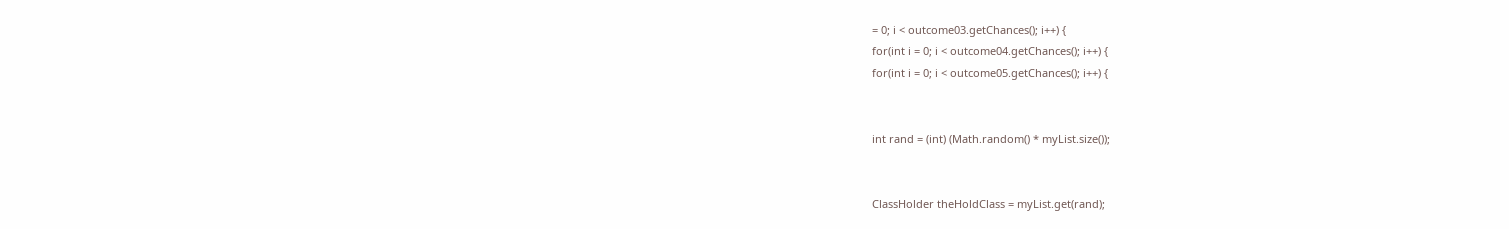= 0; i < outcome03.getChances(); i++) {
for(int i = 0; i < outcome04.getChances(); i++) {
for(int i = 0; i < outcome05.getChances(); i++) {


int rand = (int) (Math.random() * myList.size());


ClassHolder theHoldClass = myList.get(rand);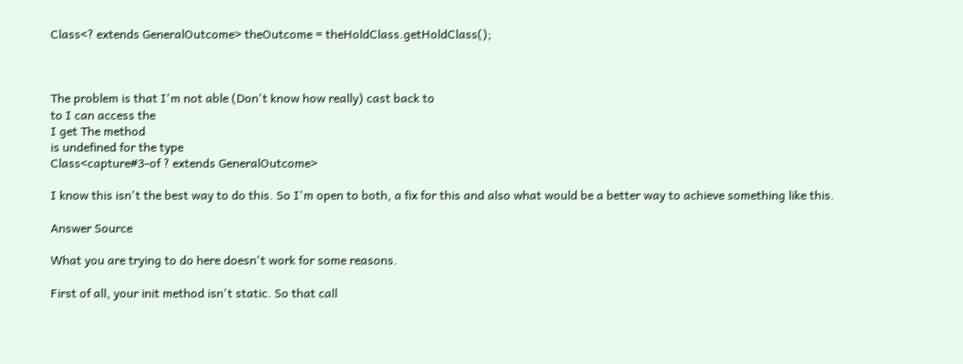Class<? extends GeneralOutcome> theOutcome = theHoldClass.getHoldClass();



The problem is that I'm not able (Don't know how really) cast back to
to I can access the
I get The method
is undefined for the type
Class<capture#3-of ? extends GeneralOutcome>

I know this isn't the best way to do this. So I'm open to both, a fix for this and also what would be a better way to achieve something like this.

Answer Source

What you are trying to do here doesn't work for some reasons.

First of all, your init method isn't static. So that call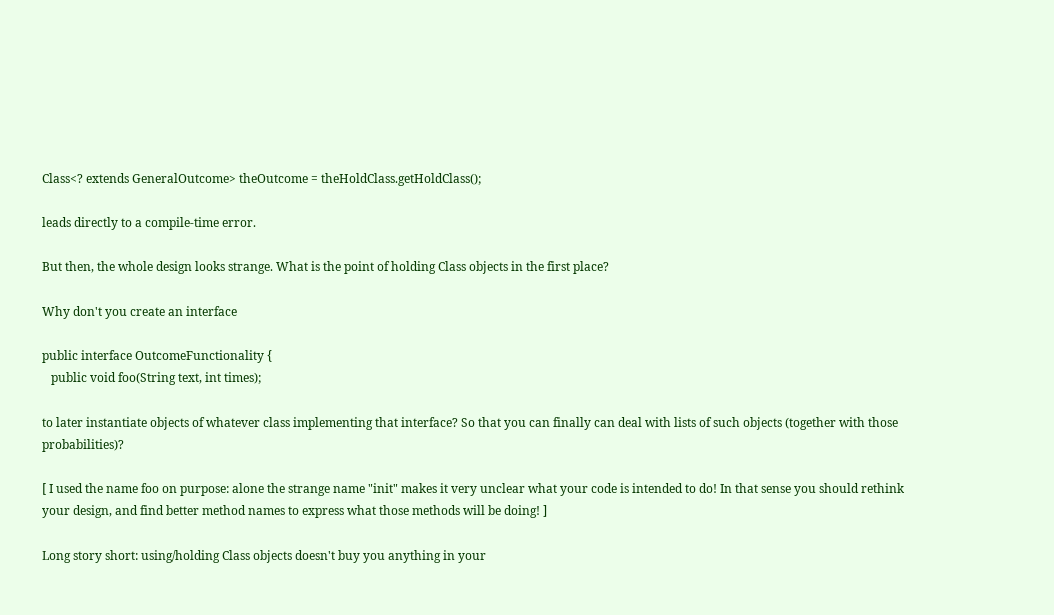Class<? extends GeneralOutcome> theOutcome = theHoldClass.getHoldClass();

leads directly to a compile-time error.

But then, the whole design looks strange. What is the point of holding Class objects in the first place?

Why don't you create an interface

public interface OutcomeFunctionality {
   public void foo(String text, int times);

to later instantiate objects of whatever class implementing that interface? So that you can finally can deal with lists of such objects (together with those probabilities)?

[ I used the name foo on purpose: alone the strange name "init" makes it very unclear what your code is intended to do! In that sense you should rethink your design, and find better method names to express what those methods will be doing! ]

Long story short: using/holding Class objects doesn't buy you anything in your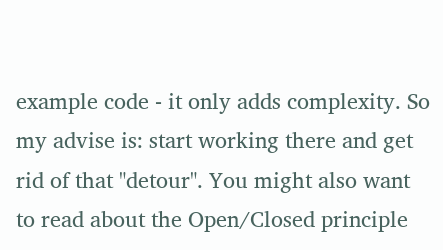example code - it only adds complexity. So my advise is: start working there and get rid of that "detour". You might also want to read about the Open/Closed principle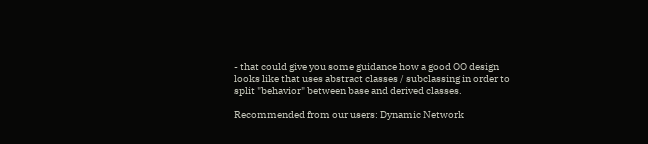- that could give you some guidance how a good OO design looks like that uses abstract classes / subclassing in order to split "behavior" between base and derived classes.

Recommended from our users: Dynamic Network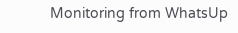Monitoring from WhatsUp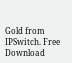Gold from IPSwitch. Free Download